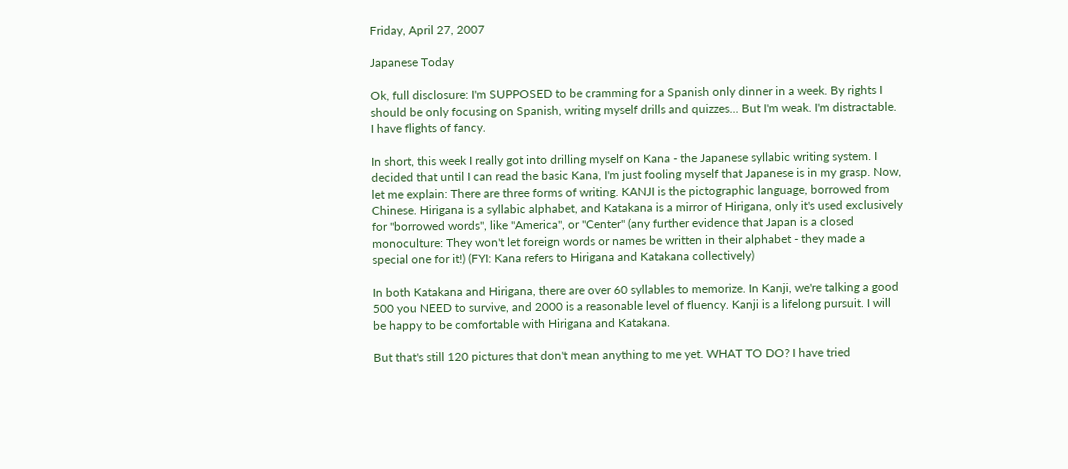Friday, April 27, 2007

Japanese Today

Ok, full disclosure: I'm SUPPOSED to be cramming for a Spanish only dinner in a week. By rights I should be only focusing on Spanish, writing myself drills and quizzes... But I'm weak. I'm distractable. I have flights of fancy.

In short, this week I really got into drilling myself on Kana - the Japanese syllabic writing system. I decided that until I can read the basic Kana, I'm just fooling myself that Japanese is in my grasp. Now, let me explain: There are three forms of writing. KANJI is the pictographic language, borrowed from Chinese. Hirigana is a syllabic alphabet, and Katakana is a mirror of Hirigana, only it's used exclusively for "borrowed words", like "America", or "Center" (any further evidence that Japan is a closed monoculture: They won't let foreign words or names be written in their alphabet - they made a special one for it!) (FYI: Kana refers to Hirigana and Katakana collectively)

In both Katakana and Hirigana, there are over 60 syllables to memorize. In Kanji, we're talking a good 500 you NEED to survive, and 2000 is a reasonable level of fluency. Kanji is a lifelong pursuit. I will be happy to be comfortable with Hirigana and Katakana.

But that's still 120 pictures that don't mean anything to me yet. WHAT TO DO? I have tried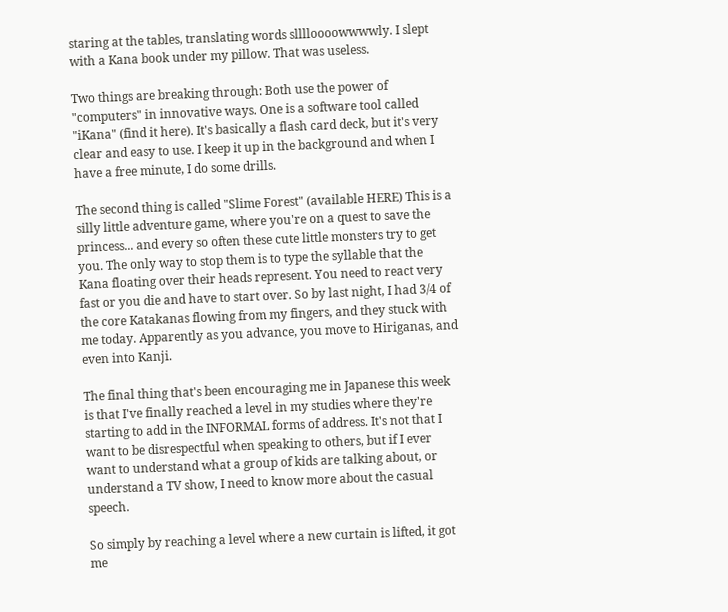staring at the tables, translating words slllloooowwwwly. I slept with a Kana book under my pillow. That was useless.

Two things are breaking through: Both use the power of "computers" in innovative ways. One is a software tool called "iKana" (find it here). It's basically a flash card deck, but it's very clear and easy to use. I keep it up in the background and when I have a free minute, I do some drills.

The second thing is called "Slime Forest" (available HERE) This is a silly little adventure game, where you're on a quest to save the princess... and every so often these cute little monsters try to get you. The only way to stop them is to type the syllable that the Kana floating over their heads represent. You need to react very fast or you die and have to start over. So by last night, I had 3/4 of the core Katakanas flowing from my fingers, and they stuck with me today. Apparently as you advance, you move to Hiriganas, and even into Kanji.

The final thing that's been encouraging me in Japanese this week is that I've finally reached a level in my studies where they're starting to add in the INFORMAL forms of address. It's not that I want to be disrespectful when speaking to others, but if I ever want to understand what a group of kids are talking about, or understand a TV show, I need to know more about the casual speech.

So simply by reaching a level where a new curtain is lifted, it got me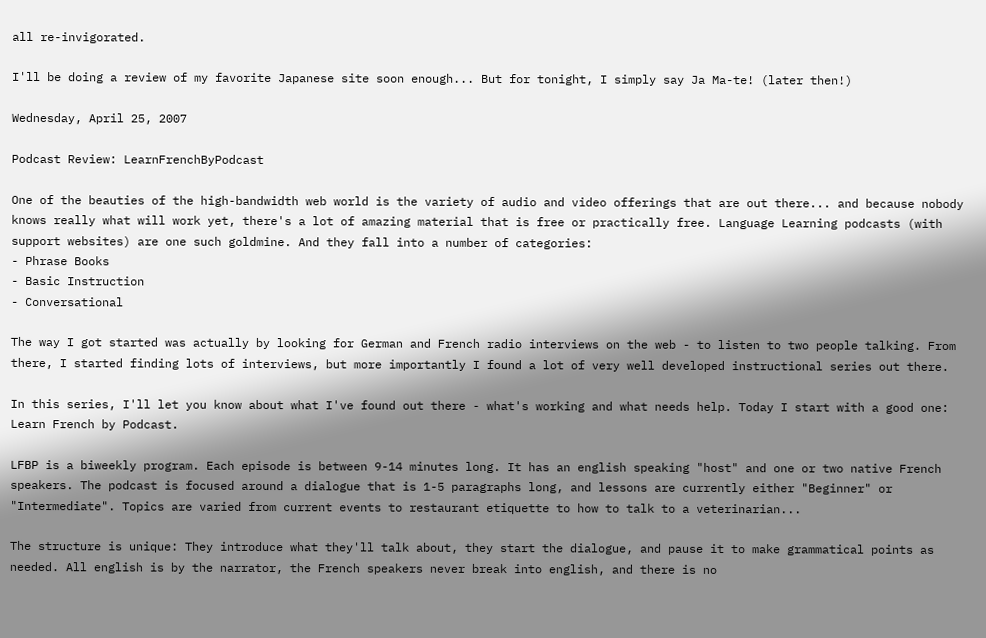all re-invigorated.

I'll be doing a review of my favorite Japanese site soon enough... But for tonight, I simply say Ja Ma-te! (later then!)

Wednesday, April 25, 2007

Podcast Review: LearnFrenchByPodcast

One of the beauties of the high-bandwidth web world is the variety of audio and video offerings that are out there... and because nobody knows really what will work yet, there's a lot of amazing material that is free or practically free. Language Learning podcasts (with support websites) are one such goldmine. And they fall into a number of categories:
- Phrase Books
- Basic Instruction
- Conversational

The way I got started was actually by looking for German and French radio interviews on the web - to listen to two people talking. From there, I started finding lots of interviews, but more importantly I found a lot of very well developed instructional series out there.

In this series, I'll let you know about what I've found out there - what's working and what needs help. Today I start with a good one: Learn French by Podcast.

LFBP is a biweekly program. Each episode is between 9-14 minutes long. It has an english speaking "host" and one or two native French speakers. The podcast is focused around a dialogue that is 1-5 paragraphs long, and lessons are currently either "Beginner" or "Intermediate". Topics are varied from current events to restaurant etiquette to how to talk to a veterinarian...

The structure is unique: They introduce what they'll talk about, they start the dialogue, and pause it to make grammatical points as needed. All english is by the narrator, the French speakers never break into english, and there is no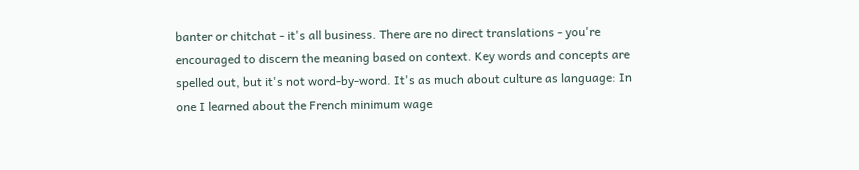banter or chitchat - it's all business. There are no direct translations - you're encouraged to discern the meaning based on context. Key words and concepts are spelled out, but it's not word-by-word. It's as much about culture as language: In one I learned about the French minimum wage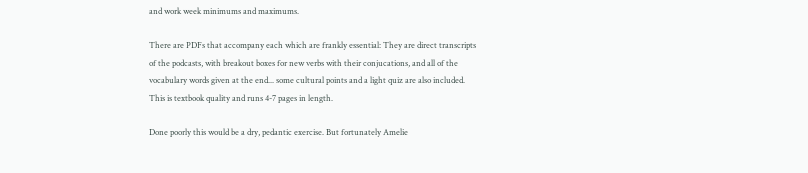and work week minimums and maximums.

There are PDFs that accompany each which are frankly essential: They are direct transcripts of the podcasts, with breakout boxes for new verbs with their conjucations, and all of the vocabulary words given at the end... some cultural points and a light quiz are also included. This is textbook quality and runs 4-7 pages in length.

Done poorly this would be a dry, pedantic exercise. But fortunately Amelie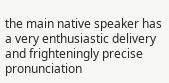the main native speaker has a very enthusiastic delivery and frighteningly precise pronunciation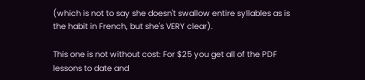(which is not to say she doesn't swallow entire syllables as is the habit in French, but she's VERY clear).

This one is not without cost: For $25 you get all of the PDF lessons to date and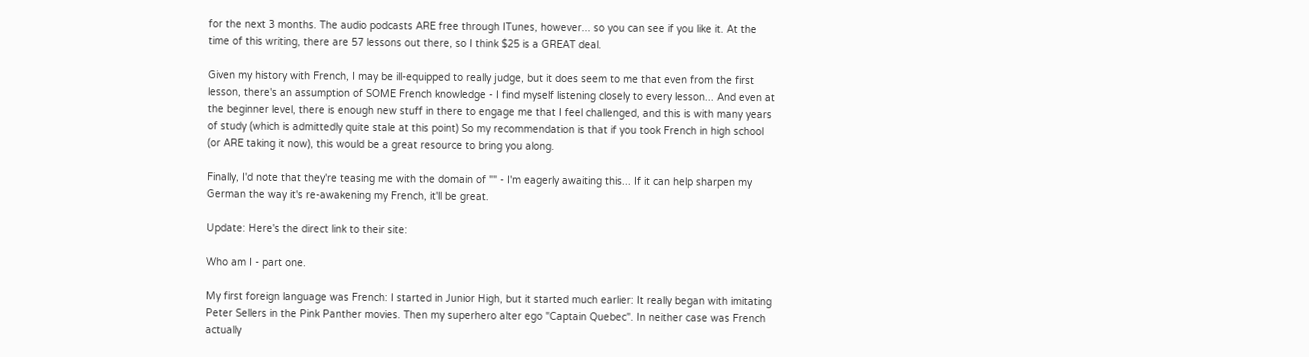for the next 3 months. The audio podcasts ARE free through ITunes, however... so you can see if you like it. At the time of this writing, there are 57 lessons out there, so I think $25 is a GREAT deal.

Given my history with French, I may be ill-equipped to really judge, but it does seem to me that even from the first lesson, there's an assumption of SOME French knowledge - I find myself listening closely to every lesson... And even at the beginner level, there is enough new stuff in there to engage me that I feel challenged, and this is with many years of study (which is admittedly quite stale at this point) So my recommendation is that if you took French in high school (or ARE taking it now), this would be a great resource to bring you along.

Finally, I'd note that they're teasing me with the domain of "" - I'm eagerly awaiting this... If it can help sharpen my German the way it's re-awakening my French, it'll be great.

Update: Here's the direct link to their site:

Who am I - part one.

My first foreign language was French: I started in Junior High, but it started much earlier: It really began with imitating Peter Sellers in the Pink Panther movies. Then my superhero alter ego "Captain Quebec". In neither case was French actually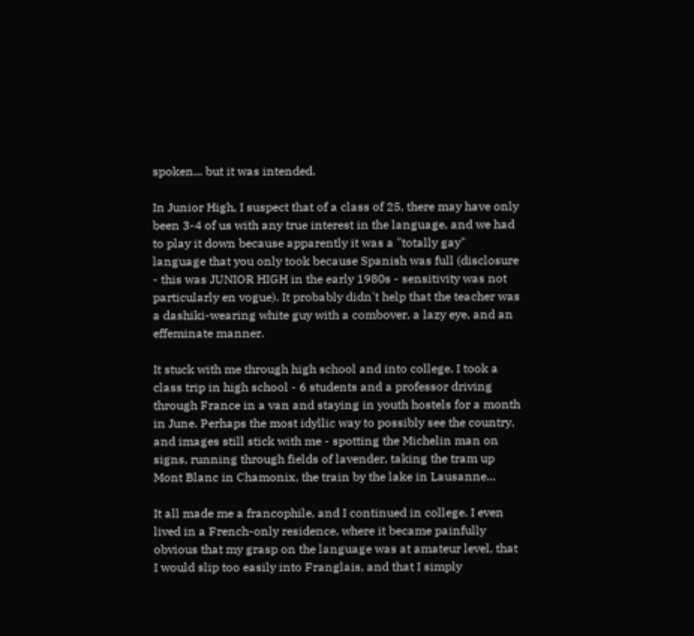spoken... but it was intended.

In Junior High, I suspect that of a class of 25, there may have only been 3-4 of us with any true interest in the language, and we had to play it down because apparently it was a "totally gay" language that you only took because Spanish was full (disclosure - this was JUNIOR HIGH in the early 1980s - sensitivity was not particularly en vogue). It probably didn't help that the teacher was a dashiki-wearing white guy with a combover, a lazy eye, and an effeminate manner.

It stuck with me through high school and into college. I took a class trip in high school - 6 students and a professor driving through France in a van and staying in youth hostels for a month in June. Perhaps the most idyllic way to possibly see the country, and images still stick with me - spotting the Michelin man on signs, running through fields of lavender, taking the tram up Mont Blanc in Chamonix, the train by the lake in Lausanne...

It all made me a francophile, and I continued in college. I even lived in a French-only residence, where it became painfully obvious that my grasp on the language was at amateur level, that I would slip too easily into Franglais, and that I simply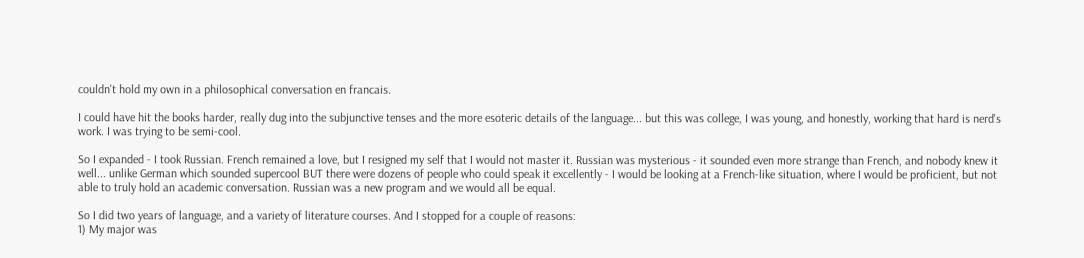couldn't hold my own in a philosophical conversation en francais.

I could have hit the books harder, really dug into the subjunctive tenses and the more esoteric details of the language... but this was college, I was young, and honestly, working that hard is nerd's work. I was trying to be semi-cool.

So I expanded - I took Russian. French remained a love, but I resigned my self that I would not master it. Russian was mysterious - it sounded even more strange than French, and nobody knew it well... unlike German which sounded supercool BUT there were dozens of people who could speak it excellently - I would be looking at a French-like situation, where I would be proficient, but not able to truly hold an academic conversation. Russian was a new program and we would all be equal.

So I did two years of language, and a variety of literature courses. And I stopped for a couple of reasons:
1) My major was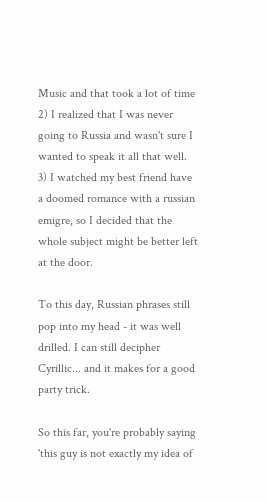Music and that took a lot of time
2) I realized that I was never going to Russia and wasn't sure I wanted to speak it all that well.
3) I watched my best friend have a doomed romance with a russian emigre, so I decided that the whole subject might be better left at the door.

To this day, Russian phrases still pop into my head - it was well drilled. I can still decipher Cyrillic... and it makes for a good party trick.

So this far, you're probably saying 'this guy is not exactly my idea of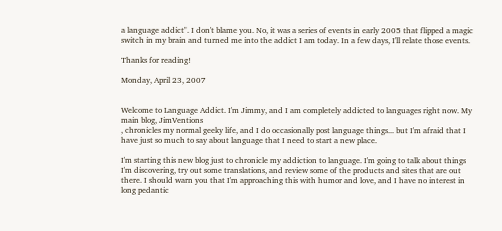a language addict". I don't blame you. No, it was a series of events in early 2005 that flipped a magic switch in my brain and turned me into the addict I am today. In a few days, I'll relate those events.

Thanks for reading!

Monday, April 23, 2007


Welcome to Language Addict. I'm Jimmy, and I am completely addicted to languages right now. My main blog, JimVentions
, chronicles my normal geeky life, and I do occasionally post language things... but I'm afraid that I have just so much to say about language that I need to start a new place.

I'm starting this new blog just to chronicle my addiction to language. I'm going to talk about things I'm discovering, try out some translations, and review some of the products and sites that are out there. I should warn you that I'm approaching this with humor and love, and I have no interest in long pedantic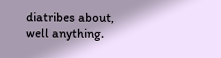diatribes about, well anything.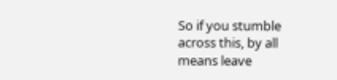So if you stumble across this, by all means leave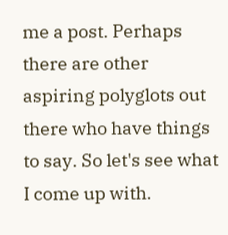me a post. Perhaps there are other aspiring polyglots out there who have things to say. So let's see what I come up with.